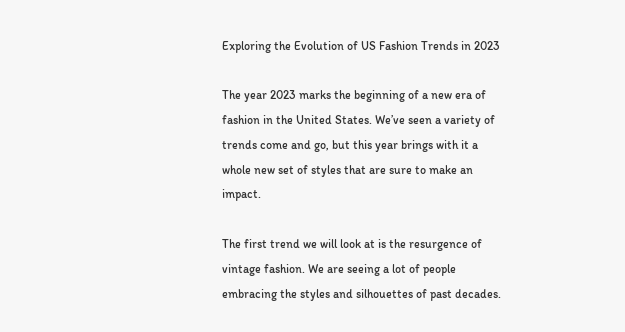Exploring the Evolution of US Fashion Trends in 2023

The year 2023 marks the beginning of a new era of fashion in the United States. We’ve seen a variety of trends come and go, but this year brings with it a whole new set of styles that are sure to make an impact.

The first trend we will look at is the resurgence of vintage fashion. We are seeing a lot of people embracing the styles and silhouettes of past decades.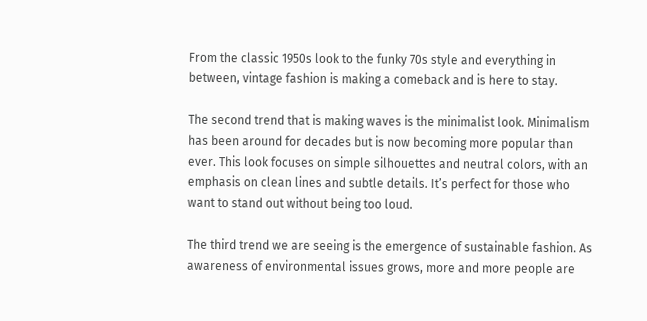From the classic 1950s look to the funky 70s style and everything in between, vintage fashion is making a comeback and is here to stay.

The second trend that is making waves is the minimalist look. Minimalism has been around for decades but is now becoming more popular than ever. This look focuses on simple silhouettes and neutral colors, with an emphasis on clean lines and subtle details. It’s perfect for those who want to stand out without being too loud.

The third trend we are seeing is the emergence of sustainable fashion. As awareness of environmental issues grows, more and more people are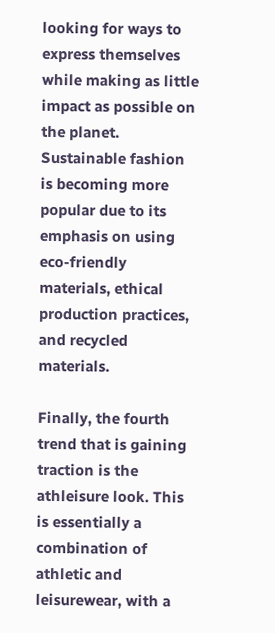looking for ways to express themselves while making as little impact as possible on the planet. Sustainable fashion is becoming more popular due to its emphasis on using eco-friendly materials, ethical production practices, and recycled materials.

Finally, the fourth trend that is gaining traction is the athleisure look. This is essentially a combination of athletic and leisurewear, with a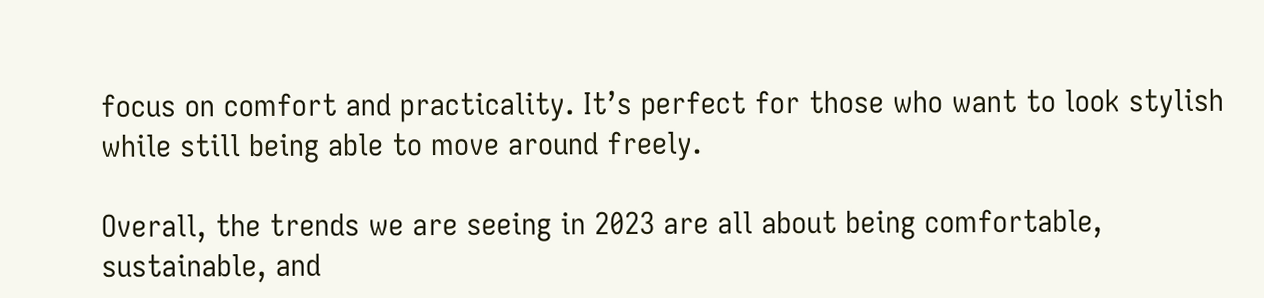focus on comfort and practicality. It’s perfect for those who want to look stylish while still being able to move around freely.

Overall, the trends we are seeing in 2023 are all about being comfortable, sustainable, and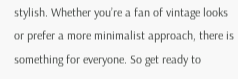stylish. Whether you’re a fan of vintage looks or prefer a more minimalist approach, there is something for everyone. So get ready to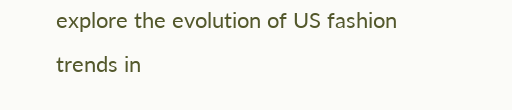explore the evolution of US fashion trends in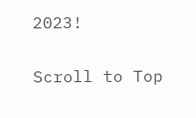2023!

Scroll to Top